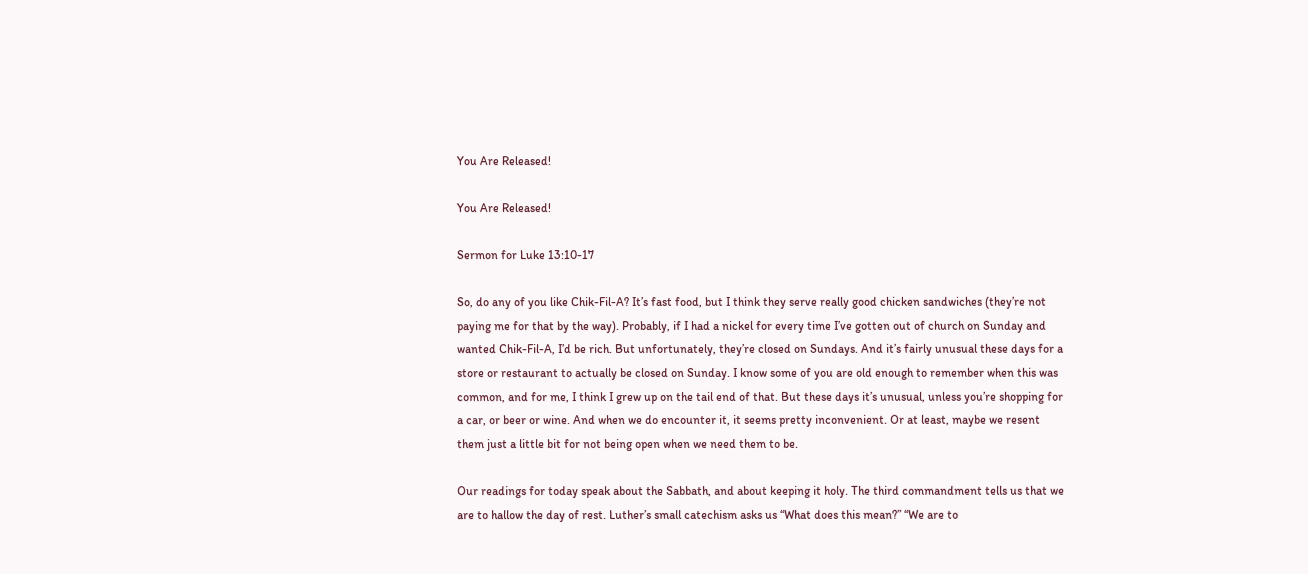You Are Released!

You Are Released!

Sermon for Luke 13:10-17

So, do any of you like Chik-Fil-A? It’s fast food, but I think they serve really good chicken sandwiches (they’re not paying me for that by the way). Probably, if I had a nickel for every time I’ve gotten out of church on Sunday and wanted Chik-Fil-A, I’d be rich. But unfortunately, they’re closed on Sundays. And it’s fairly unusual these days for a store or restaurant to actually be closed on Sunday. I know some of you are old enough to remember when this was common, and for me, I think I grew up on the tail end of that. But these days it’s unusual, unless you’re shopping for a car, or beer or wine. And when we do encounter it, it seems pretty inconvenient. Or at least, maybe we resent them just a little bit for not being open when we need them to be.

Our readings for today speak about the Sabbath, and about keeping it holy. The third commandment tells us that we are to hallow the day of rest. Luther’s small catechism asks us “What does this mean?” “We are to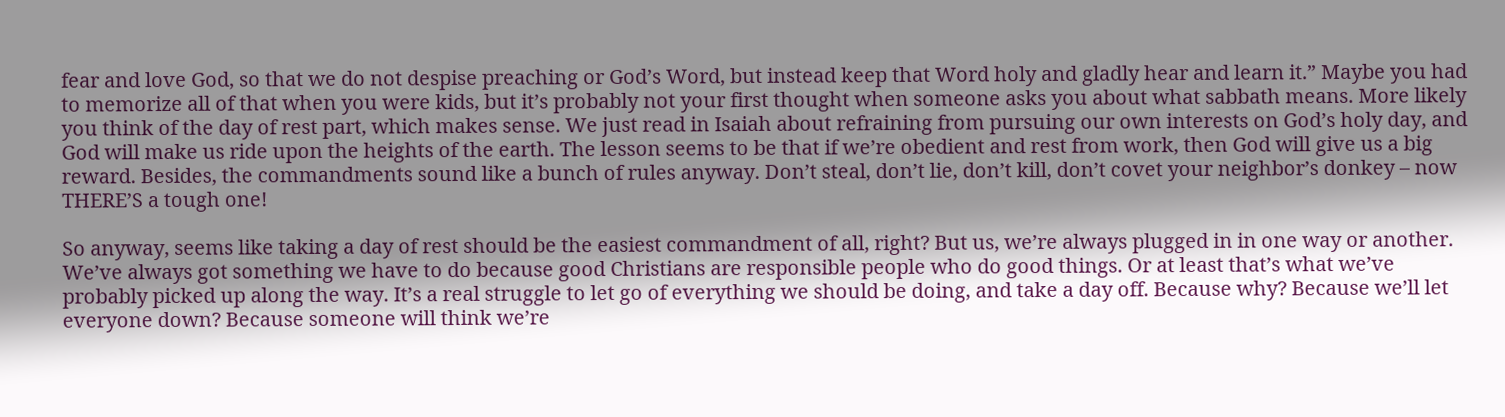fear and love God, so that we do not despise preaching or God’s Word, but instead keep that Word holy and gladly hear and learn it.” Maybe you had to memorize all of that when you were kids, but it’s probably not your first thought when someone asks you about what sabbath means. More likely you think of the day of rest part, which makes sense. We just read in Isaiah about refraining from pursuing our own interests on God’s holy day, and God will make us ride upon the heights of the earth. The lesson seems to be that if we’re obedient and rest from work, then God will give us a big reward. Besides, the commandments sound like a bunch of rules anyway. Don’t steal, don’t lie, don’t kill, don’t covet your neighbor’s donkey – now THERE’S a tough one!

So anyway, seems like taking a day of rest should be the easiest commandment of all, right? But us, we’re always plugged in in one way or another. We’ve always got something we have to do because good Christians are responsible people who do good things. Or at least that’s what we’ve probably picked up along the way. It’s a real struggle to let go of everything we should be doing, and take a day off. Because why? Because we’ll let everyone down? Because someone will think we’re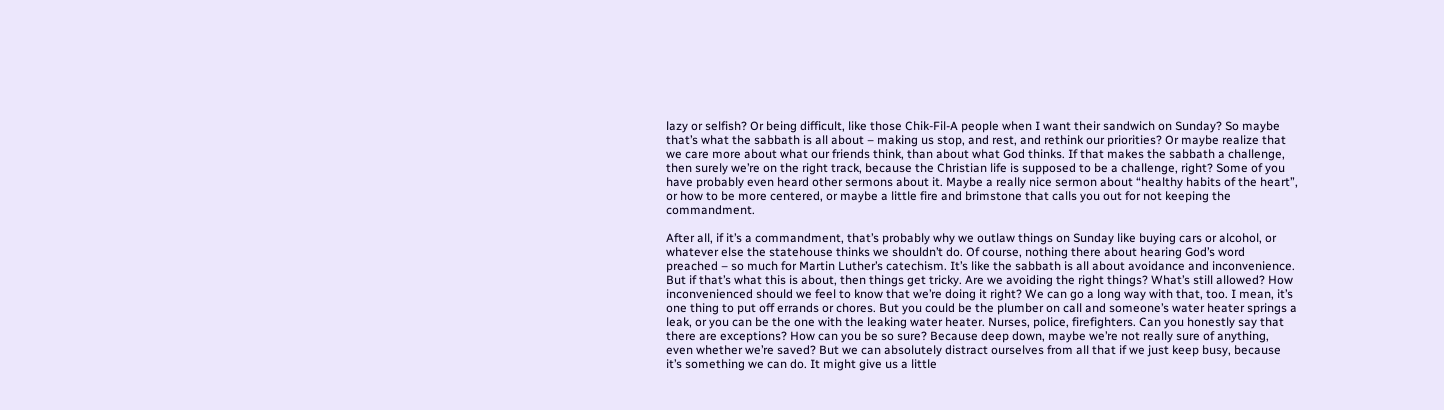lazy or selfish? Or being difficult, like those Chik-Fil-A people when I want their sandwich on Sunday? So maybe that’s what the sabbath is all about – making us stop, and rest, and rethink our priorities? Or maybe realize that we care more about what our friends think, than about what God thinks. If that makes the sabbath a challenge, then surely we’re on the right track, because the Christian life is supposed to be a challenge, right? Some of you have probably even heard other sermons about it. Maybe a really nice sermon about “healthy habits of the heart”, or how to be more centered, or maybe a little fire and brimstone that calls you out for not keeping the commandment.

After all, if it’s a commandment, that’s probably why we outlaw things on Sunday like buying cars or alcohol, or whatever else the statehouse thinks we shouldn’t do. Of course, nothing there about hearing God’s word preached – so much for Martin Luther’s catechism. It’s like the sabbath is all about avoidance and inconvenience. But if that’s what this is about, then things get tricky. Are we avoiding the right things? What’s still allowed? How inconvenienced should we feel to know that we’re doing it right? We can go a long way with that, too. I mean, it’s one thing to put off errands or chores. But you could be the plumber on call and someone’s water heater springs a leak, or you can be the one with the leaking water heater. Nurses, police, firefighters. Can you honestly say that there are exceptions? How can you be so sure? Because deep down, maybe we’re not really sure of anything, even whether we’re saved? But we can absolutely distract ourselves from all that if we just keep busy, because it’s something we can do. It might give us a little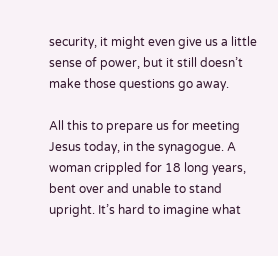security, it might even give us a little sense of power, but it still doesn’t make those questions go away.

All this to prepare us for meeting Jesus today, in the synagogue. A woman crippled for 18 long years, bent over and unable to stand upright. It’s hard to imagine what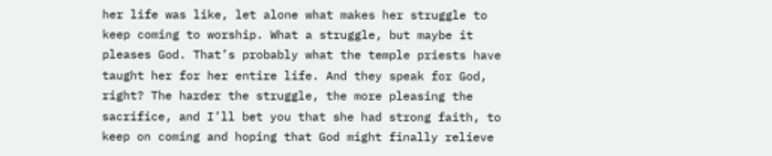her life was like, let alone what makes her struggle to keep coming to worship. What a struggle, but maybe it pleases God. That’s probably what the temple priests have taught her for her entire life. And they speak for God, right? The harder the struggle, the more pleasing the sacrifice, and I’ll bet you that she had strong faith, to keep on coming and hoping that God might finally relieve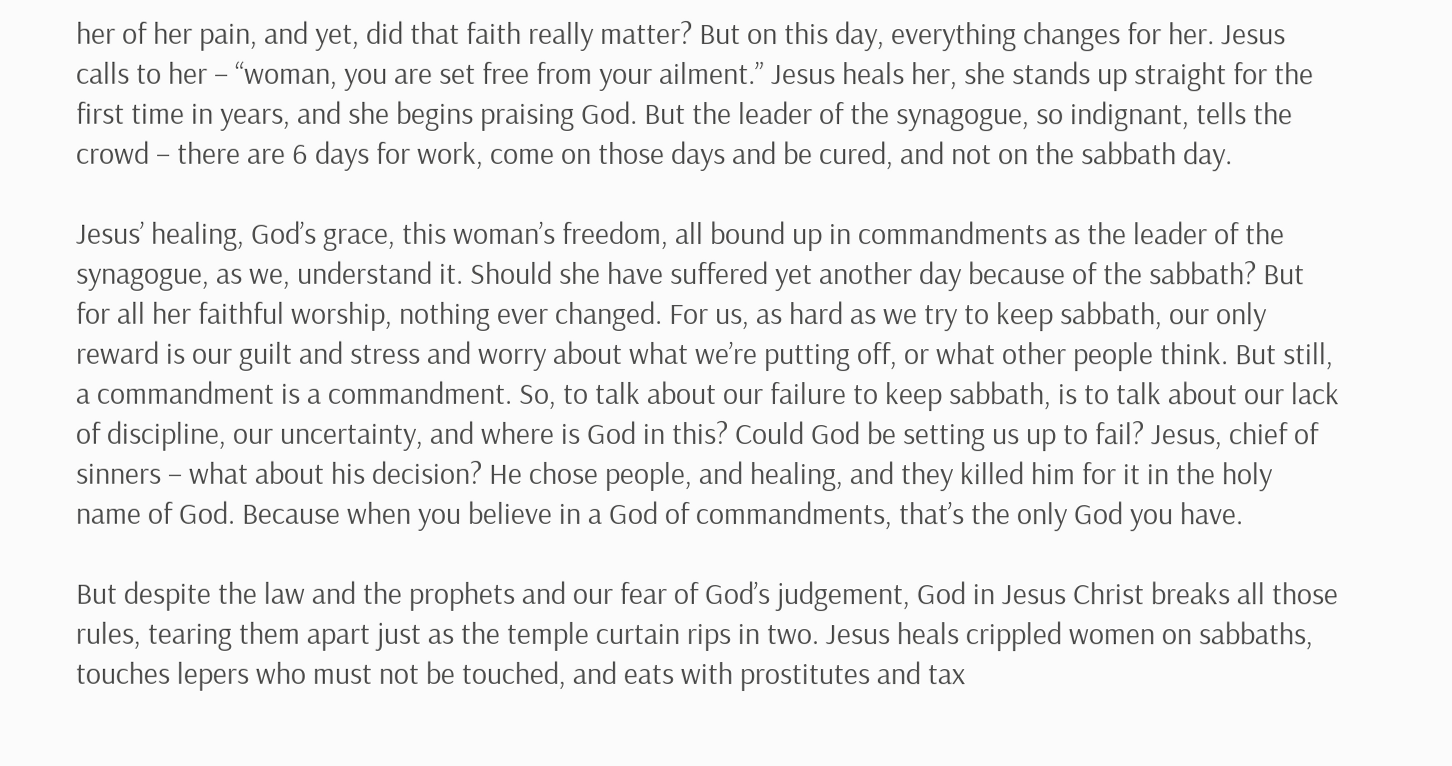her of her pain, and yet, did that faith really matter? But on this day, everything changes for her. Jesus calls to her – “woman, you are set free from your ailment.” Jesus heals her, she stands up straight for the first time in years, and she begins praising God. But the leader of the synagogue, so indignant, tells the crowd – there are 6 days for work, come on those days and be cured, and not on the sabbath day.

Jesus’ healing, God’s grace, this woman’s freedom, all bound up in commandments as the leader of the synagogue, as we, understand it. Should she have suffered yet another day because of the sabbath? But for all her faithful worship, nothing ever changed. For us, as hard as we try to keep sabbath, our only reward is our guilt and stress and worry about what we’re putting off, or what other people think. But still, a commandment is a commandment. So, to talk about our failure to keep sabbath, is to talk about our lack of discipline, our uncertainty, and where is God in this? Could God be setting us up to fail? Jesus, chief of sinners – what about his decision? He chose people, and healing, and they killed him for it in the holy name of God. Because when you believe in a God of commandments, that’s the only God you have.

But despite the law and the prophets and our fear of God’s judgement, God in Jesus Christ breaks all those rules, tearing them apart just as the temple curtain rips in two. Jesus heals crippled women on sabbaths, touches lepers who must not be touched, and eats with prostitutes and tax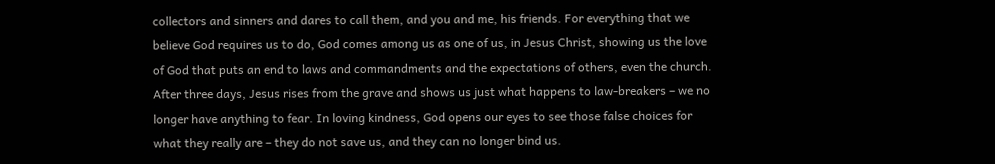collectors and sinners and dares to call them, and you and me, his friends. For everything that we believe God requires us to do, God comes among us as one of us, in Jesus Christ, showing us the love of God that puts an end to laws and commandments and the expectations of others, even the church. After three days, Jesus rises from the grave and shows us just what happens to law-breakers – we no longer have anything to fear. In loving kindness, God opens our eyes to see those false choices for what they really are – they do not save us, and they can no longer bind us.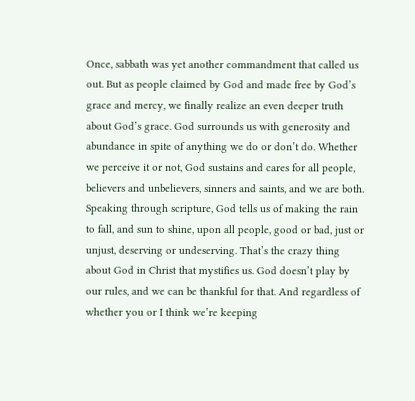Once, sabbath was yet another commandment that called us out. But as people claimed by God and made free by God’s grace and mercy, we finally realize an even deeper truth about God’s grace. God surrounds us with generosity and abundance in spite of anything we do or don’t do. Whether we perceive it or not, God sustains and cares for all people, believers and unbelievers, sinners and saints, and we are both. Speaking through scripture, God tells us of making the rain to fall, and sun to shine, upon all people, good or bad, just or unjust, deserving or undeserving. That’s the crazy thing about God in Christ that mystifies us. God doesn’t play by our rules, and we can be thankful for that. And regardless of whether you or I think we’re keeping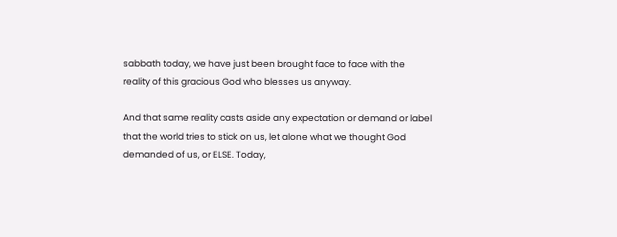sabbath today, we have just been brought face to face with the reality of this gracious God who blesses us anyway.

And that same reality casts aside any expectation or demand or label that the world tries to stick on us, let alone what we thought God demanded of us, or ELSE. Today,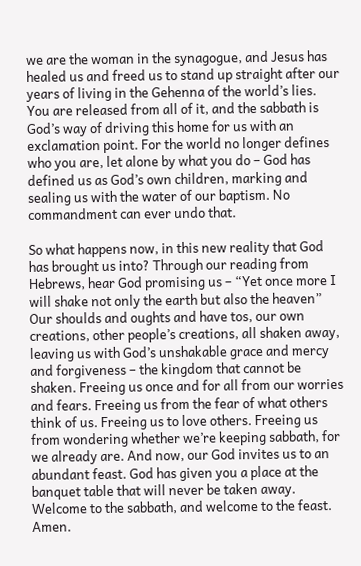we are the woman in the synagogue, and Jesus has healed us and freed us to stand up straight after our years of living in the Gehenna of the world’s lies. You are released from all of it, and the sabbath is God’s way of driving this home for us with an exclamation point. For the world no longer defines who you are, let alone by what you do – God has defined us as God’s own children, marking and sealing us with the water of our baptism. No commandment can ever undo that.

So what happens now, in this new reality that God has brought us into? Through our reading from Hebrews, hear God promising us – “Yet once more I will shake not only the earth but also the heaven” Our shoulds and oughts and have tos, our own creations, other people’s creations, all shaken away, leaving us with God’s unshakable grace and mercy and forgiveness – the kingdom that cannot be shaken. Freeing us once and for all from our worries and fears. Freeing us from the fear of what others think of us. Freeing us to love others. Freeing us from wondering whether we’re keeping sabbath, for we already are. And now, our God invites us to an abundant feast. God has given you a place at the banquet table that will never be taken away. Welcome to the sabbath, and welcome to the feast. Amen.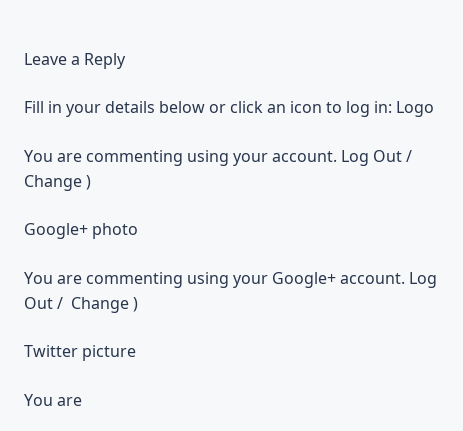Leave a Reply

Fill in your details below or click an icon to log in: Logo

You are commenting using your account. Log Out /  Change )

Google+ photo

You are commenting using your Google+ account. Log Out /  Change )

Twitter picture

You are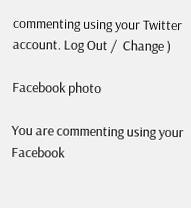commenting using your Twitter account. Log Out /  Change )

Facebook photo

You are commenting using your Facebook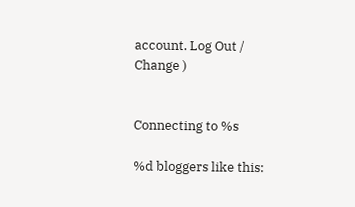account. Log Out /  Change )


Connecting to %s

%d bloggers like this: